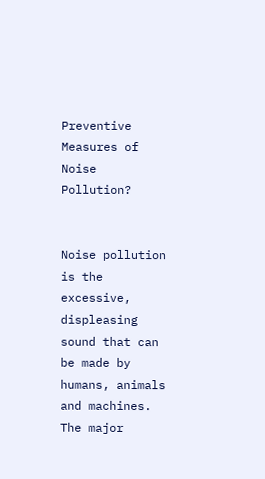Preventive Measures of Noise Pollution?


Noise pollution is the excessive, displeasing sound that can be made by humans, animals and machines. The major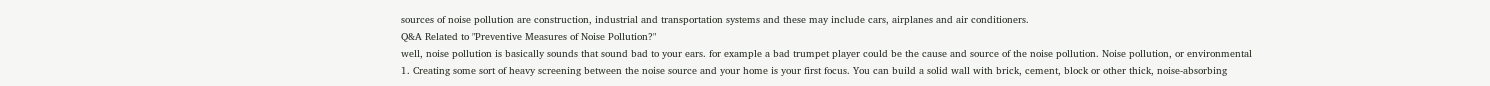sources of noise pollution are construction, industrial and transportation systems and these may include cars, airplanes and air conditioners.
Q&A Related to "Preventive Measures of Noise Pollution?"
well, noise pollution is basically sounds that sound bad to your ears. for example a bad trumpet player could be the cause and source of the noise pollution. Noise pollution, or environmental
1. Creating some sort of heavy screening between the noise source and your home is your first focus. You can build a solid wall with brick, cement, block or other thick, noise-absorbing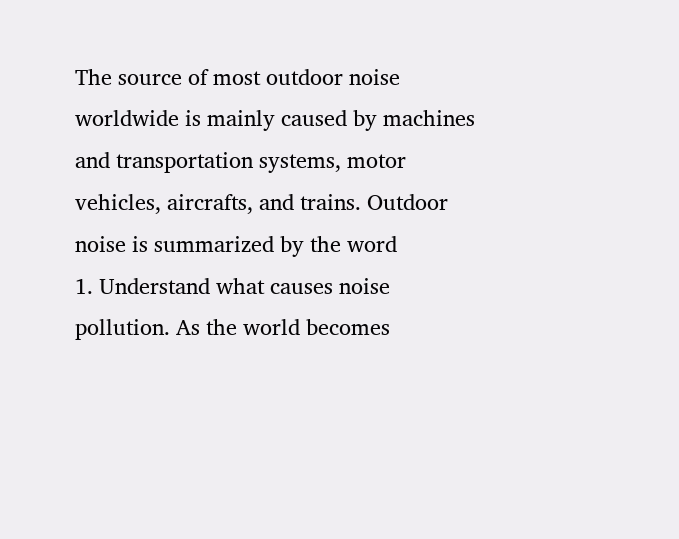The source of most outdoor noise worldwide is mainly caused by machines and transportation systems, motor vehicles, aircrafts, and trains. Outdoor noise is summarized by the word
1. Understand what causes noise pollution. As the world becomes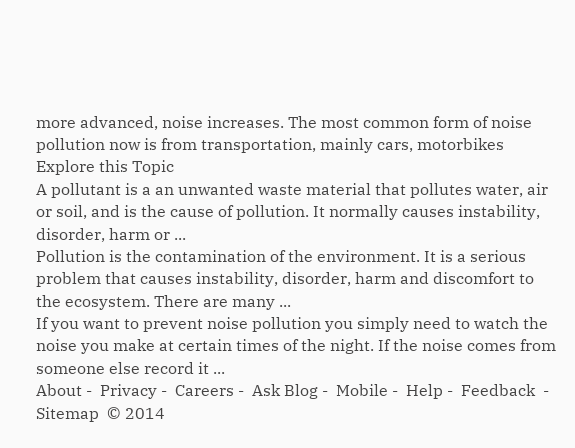more advanced, noise increases. The most common form of noise pollution now is from transportation, mainly cars, motorbikes
Explore this Topic
A pollutant is a an unwanted waste material that pollutes water, air or soil, and is the cause of pollution. It normally causes instability, disorder, harm or ...
Pollution is the contamination of the environment. It is a serious problem that causes instability, disorder, harm and discomfort to the ecosystem. There are many ...
If you want to prevent noise pollution you simply need to watch the noise you make at certain times of the night. If the noise comes from someone else record it ...
About -  Privacy -  Careers -  Ask Blog -  Mobile -  Help -  Feedback  -  Sitemap  © 2014